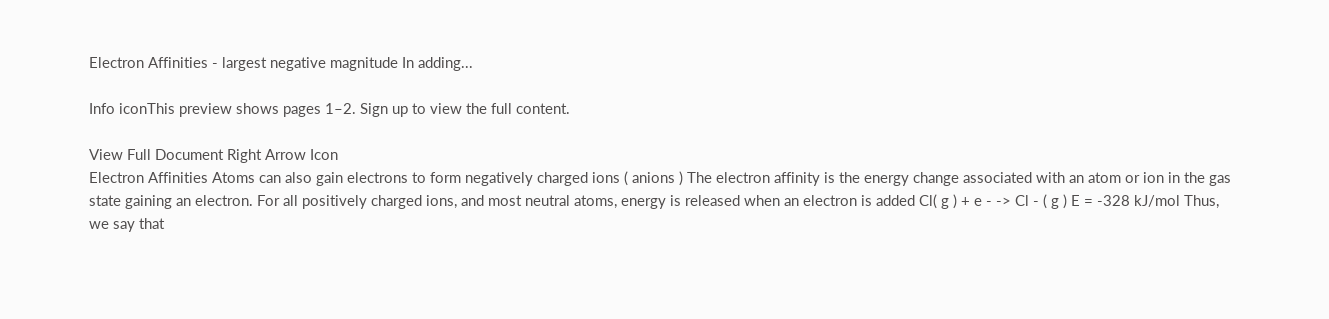Electron Affinities - largest negative magnitude In adding...

Info iconThis preview shows pages 1–2. Sign up to view the full content.

View Full Document Right Arrow Icon
Electron Affinities Atoms can also gain electrons to form negatively charged ions ( anions ) The electron affinity is the energy change associated with an atom or ion in the gas state gaining an electron. For all positively charged ions, and most neutral atoms, energy is released when an electron is added Cl( g ) + e - -> Cl - ( g ) E = -328 kJ/mol Thus, we say that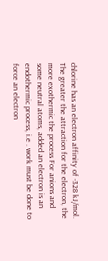chlorine has an electron affinity of -328 kJ/mol. The greater the attraction for the electron, the more exothermic the process For anions and some neutral atoms, added an electron is an endothermic process, i.e . work must be done to force an electron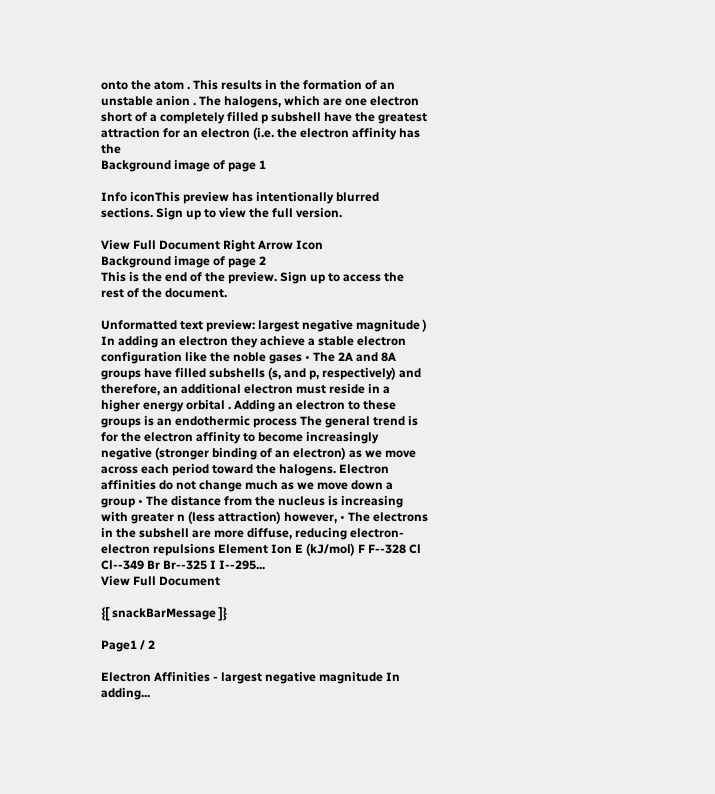onto the atom . This results in the formation of an unstable anion . The halogens, which are one electron short of a completely filled p subshell have the greatest attraction for an electron (i.e. the electron affinity has the
Background image of page 1

Info iconThis preview has intentionally blurred sections. Sign up to view the full version.

View Full Document Right Arrow Icon
Background image of page 2
This is the end of the preview. Sign up to access the rest of the document.

Unformatted text preview: largest negative magnitude ) In adding an electron they achieve a stable electron configuration like the noble gases • The 2A and 8A groups have filled subshells (s, and p, respectively) and therefore, an additional electron must reside in a higher energy orbital . Adding an electron to these groups is an endothermic process The general trend is for the electron affinity to become increasingly negative (stronger binding of an electron) as we move across each period toward the halogens. Electron affinities do not change much as we move down a group • The distance from the nucleus is increasing with greater n (less attraction) however, • The electrons in the subshell are more diffuse, reducing electron-electron repulsions Element Ion E (kJ/mol) F F--328 Cl Cl--349 Br Br--325 I I--295...
View Full Document

{[ snackBarMessage ]}

Page1 / 2

Electron Affinities - largest negative magnitude In adding...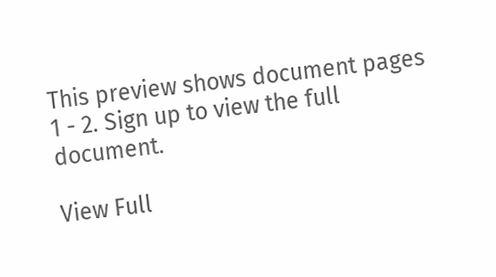This preview shows document pages 1 - 2. Sign up to view the full document.

View Full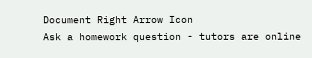Document Right Arrow Icon
Ask a homework question - tutors are online